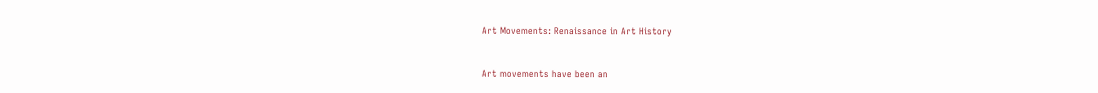Art Movements: Renaissance in Art History


Art movements have been an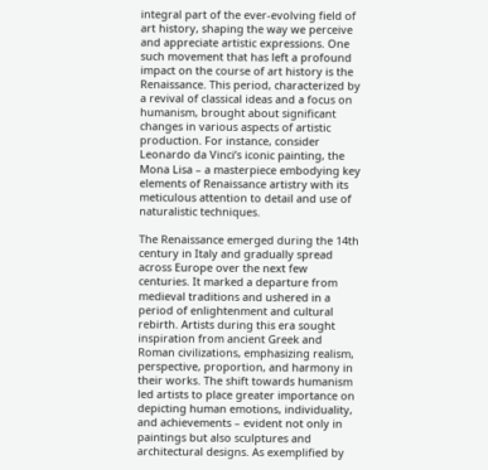integral part of the ever-evolving field of art history, shaping the way we perceive and appreciate artistic expressions. One such movement that has left a profound impact on the course of art history is the Renaissance. This period, characterized by a revival of classical ideas and a focus on humanism, brought about significant changes in various aspects of artistic production. For instance, consider Leonardo da Vinci’s iconic painting, the Mona Lisa – a masterpiece embodying key elements of Renaissance artistry with its meticulous attention to detail and use of naturalistic techniques.

The Renaissance emerged during the 14th century in Italy and gradually spread across Europe over the next few centuries. It marked a departure from medieval traditions and ushered in a period of enlightenment and cultural rebirth. Artists during this era sought inspiration from ancient Greek and Roman civilizations, emphasizing realism, perspective, proportion, and harmony in their works. The shift towards humanism led artists to place greater importance on depicting human emotions, individuality, and achievements – evident not only in paintings but also sculptures and architectural designs. As exemplified by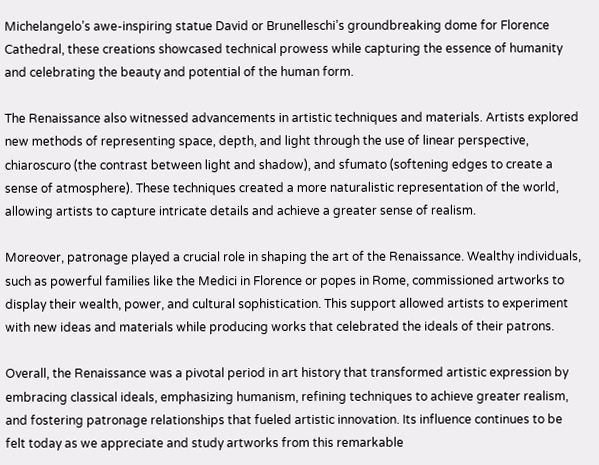Michelangelo’s awe-inspiring statue David or Brunelleschi’s groundbreaking dome for Florence Cathedral, these creations showcased technical prowess while capturing the essence of humanity and celebrating the beauty and potential of the human form.

The Renaissance also witnessed advancements in artistic techniques and materials. Artists explored new methods of representing space, depth, and light through the use of linear perspective, chiaroscuro (the contrast between light and shadow), and sfumato (softening edges to create a sense of atmosphere). These techniques created a more naturalistic representation of the world, allowing artists to capture intricate details and achieve a greater sense of realism.

Moreover, patronage played a crucial role in shaping the art of the Renaissance. Wealthy individuals, such as powerful families like the Medici in Florence or popes in Rome, commissioned artworks to display their wealth, power, and cultural sophistication. This support allowed artists to experiment with new ideas and materials while producing works that celebrated the ideals of their patrons.

Overall, the Renaissance was a pivotal period in art history that transformed artistic expression by embracing classical ideals, emphasizing humanism, refining techniques to achieve greater realism, and fostering patronage relationships that fueled artistic innovation. Its influence continues to be felt today as we appreciate and study artworks from this remarkable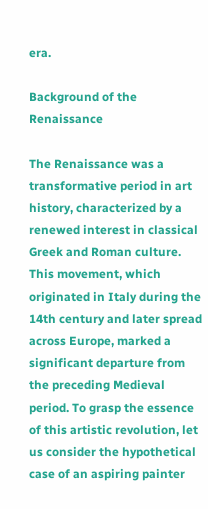era.

Background of the Renaissance

The Renaissance was a transformative period in art history, characterized by a renewed interest in classical Greek and Roman culture. This movement, which originated in Italy during the 14th century and later spread across Europe, marked a significant departure from the preceding Medieval period. To grasp the essence of this artistic revolution, let us consider the hypothetical case of an aspiring painter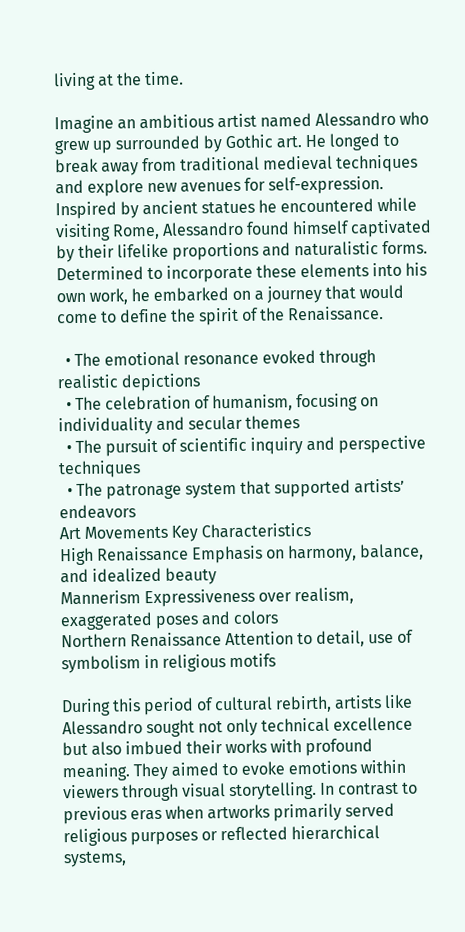living at the time.

Imagine an ambitious artist named Alessandro who grew up surrounded by Gothic art. He longed to break away from traditional medieval techniques and explore new avenues for self-expression. Inspired by ancient statues he encountered while visiting Rome, Alessandro found himself captivated by their lifelike proportions and naturalistic forms. Determined to incorporate these elements into his own work, he embarked on a journey that would come to define the spirit of the Renaissance.

  • The emotional resonance evoked through realistic depictions
  • The celebration of humanism, focusing on individuality and secular themes
  • The pursuit of scientific inquiry and perspective techniques
  • The patronage system that supported artists’ endeavors
Art Movements Key Characteristics
High Renaissance Emphasis on harmony, balance, and idealized beauty
Mannerism Expressiveness over realism, exaggerated poses and colors
Northern Renaissance Attention to detail, use of symbolism in religious motifs

During this period of cultural rebirth, artists like Alessandro sought not only technical excellence but also imbued their works with profound meaning. They aimed to evoke emotions within viewers through visual storytelling. In contrast to previous eras when artworks primarily served religious purposes or reflected hierarchical systems,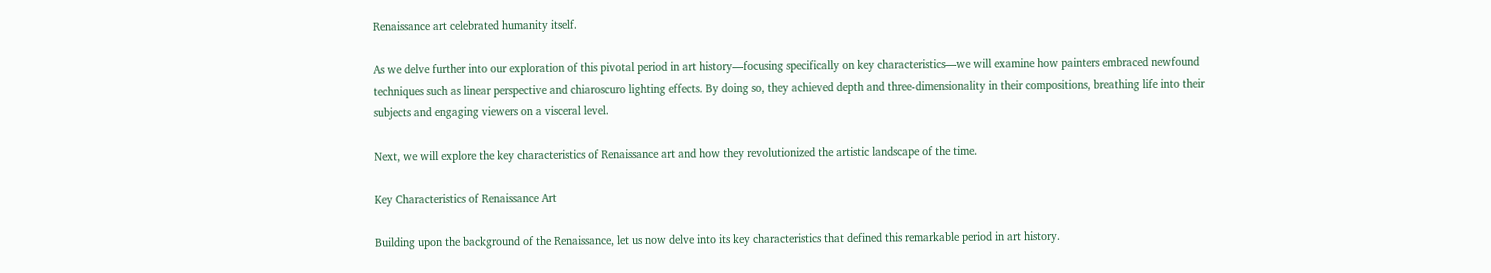Renaissance art celebrated humanity itself.

As we delve further into our exploration of this pivotal period in art history—focusing specifically on key characteristics—we will examine how painters embraced newfound techniques such as linear perspective and chiaroscuro lighting effects. By doing so, they achieved depth and three-dimensionality in their compositions, breathing life into their subjects and engaging viewers on a visceral level.

Next, we will explore the key characteristics of Renaissance art and how they revolutionized the artistic landscape of the time.

Key Characteristics of Renaissance Art

Building upon the background of the Renaissance, let us now delve into its key characteristics that defined this remarkable period in art history.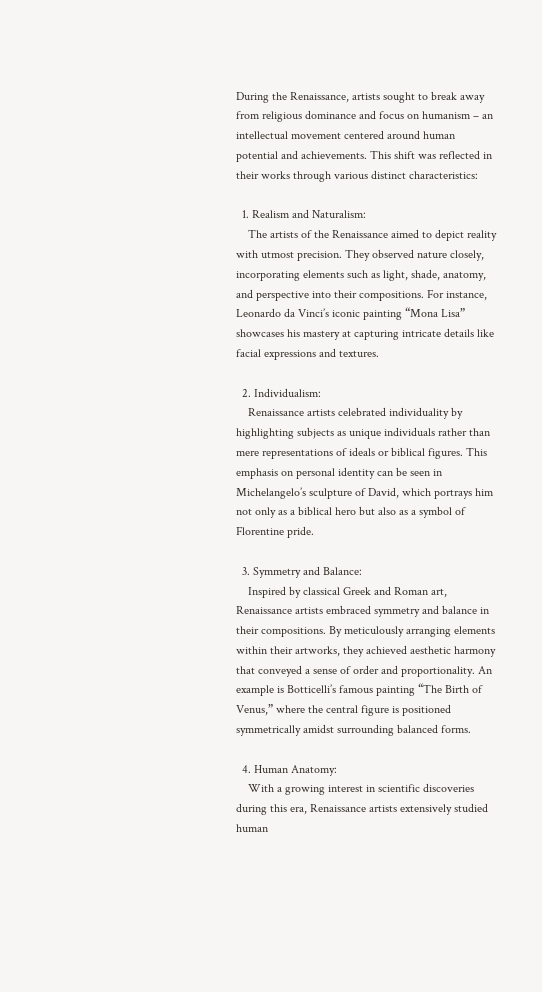During the Renaissance, artists sought to break away from religious dominance and focus on humanism – an intellectual movement centered around human potential and achievements. This shift was reflected in their works through various distinct characteristics:

  1. Realism and Naturalism:
    The artists of the Renaissance aimed to depict reality with utmost precision. They observed nature closely, incorporating elements such as light, shade, anatomy, and perspective into their compositions. For instance, Leonardo da Vinci’s iconic painting “Mona Lisa” showcases his mastery at capturing intricate details like facial expressions and textures.

  2. Individualism:
    Renaissance artists celebrated individuality by highlighting subjects as unique individuals rather than mere representations of ideals or biblical figures. This emphasis on personal identity can be seen in Michelangelo’s sculpture of David, which portrays him not only as a biblical hero but also as a symbol of Florentine pride.

  3. Symmetry and Balance:
    Inspired by classical Greek and Roman art, Renaissance artists embraced symmetry and balance in their compositions. By meticulously arranging elements within their artworks, they achieved aesthetic harmony that conveyed a sense of order and proportionality. An example is Botticelli’s famous painting “The Birth of Venus,” where the central figure is positioned symmetrically amidst surrounding balanced forms.

  4. Human Anatomy:
    With a growing interest in scientific discoveries during this era, Renaissance artists extensively studied human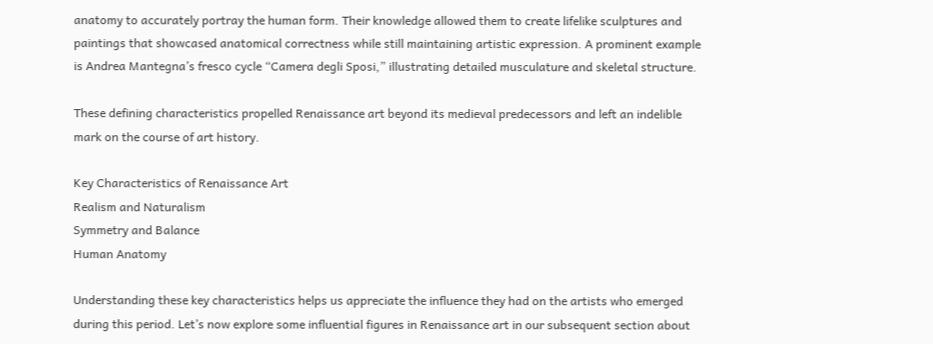anatomy to accurately portray the human form. Their knowledge allowed them to create lifelike sculptures and paintings that showcased anatomical correctness while still maintaining artistic expression. A prominent example is Andrea Mantegna’s fresco cycle “Camera degli Sposi,” illustrating detailed musculature and skeletal structure.

These defining characteristics propelled Renaissance art beyond its medieval predecessors and left an indelible mark on the course of art history.

Key Characteristics of Renaissance Art
Realism and Naturalism
Symmetry and Balance
Human Anatomy

Understanding these key characteristics helps us appreciate the influence they had on the artists who emerged during this period. Let’s now explore some influential figures in Renaissance art in our subsequent section about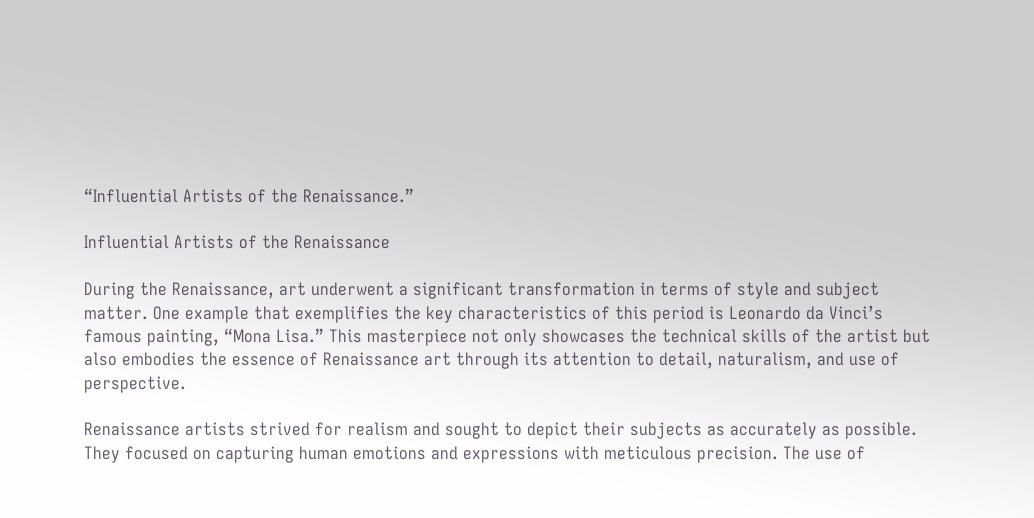“Influential Artists of the Renaissance.”

Influential Artists of the Renaissance

During the Renaissance, art underwent a significant transformation in terms of style and subject matter. One example that exemplifies the key characteristics of this period is Leonardo da Vinci’s famous painting, “Mona Lisa.” This masterpiece not only showcases the technical skills of the artist but also embodies the essence of Renaissance art through its attention to detail, naturalism, and use of perspective.

Renaissance artists strived for realism and sought to depict their subjects as accurately as possible. They focused on capturing human emotions and expressions with meticulous precision. The use of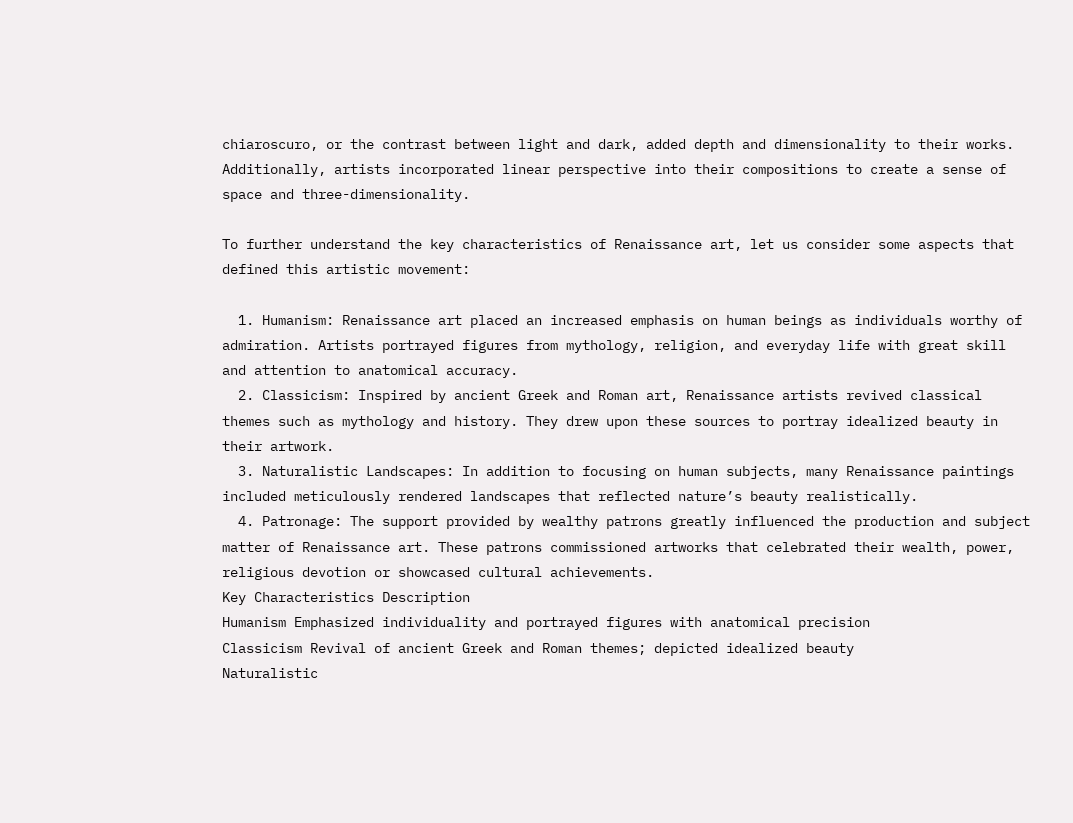chiaroscuro, or the contrast between light and dark, added depth and dimensionality to their works. Additionally, artists incorporated linear perspective into their compositions to create a sense of space and three-dimensionality.

To further understand the key characteristics of Renaissance art, let us consider some aspects that defined this artistic movement:

  1. Humanism: Renaissance art placed an increased emphasis on human beings as individuals worthy of admiration. Artists portrayed figures from mythology, religion, and everyday life with great skill and attention to anatomical accuracy.
  2. Classicism: Inspired by ancient Greek and Roman art, Renaissance artists revived classical themes such as mythology and history. They drew upon these sources to portray idealized beauty in their artwork.
  3. Naturalistic Landscapes: In addition to focusing on human subjects, many Renaissance paintings included meticulously rendered landscapes that reflected nature’s beauty realistically.
  4. Patronage: The support provided by wealthy patrons greatly influenced the production and subject matter of Renaissance art. These patrons commissioned artworks that celebrated their wealth, power, religious devotion or showcased cultural achievements.
Key Characteristics Description
Humanism Emphasized individuality and portrayed figures with anatomical precision
Classicism Revival of ancient Greek and Roman themes; depicted idealized beauty
Naturalistic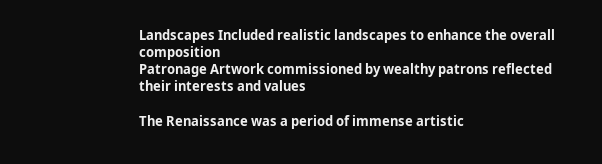Landscapes Included realistic landscapes to enhance the overall composition
Patronage Artwork commissioned by wealthy patrons reflected their interests and values

The Renaissance was a period of immense artistic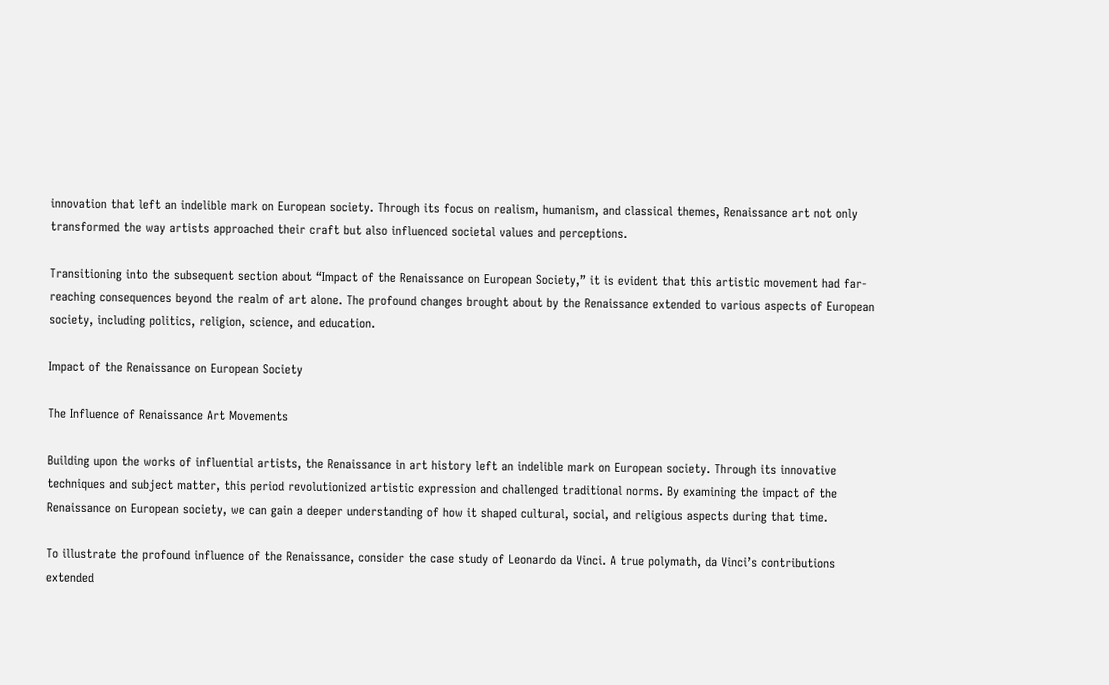innovation that left an indelible mark on European society. Through its focus on realism, humanism, and classical themes, Renaissance art not only transformed the way artists approached their craft but also influenced societal values and perceptions.

Transitioning into the subsequent section about “Impact of the Renaissance on European Society,” it is evident that this artistic movement had far-reaching consequences beyond the realm of art alone. The profound changes brought about by the Renaissance extended to various aspects of European society, including politics, religion, science, and education.

Impact of the Renaissance on European Society

The Influence of Renaissance Art Movements

Building upon the works of influential artists, the Renaissance in art history left an indelible mark on European society. Through its innovative techniques and subject matter, this period revolutionized artistic expression and challenged traditional norms. By examining the impact of the Renaissance on European society, we can gain a deeper understanding of how it shaped cultural, social, and religious aspects during that time.

To illustrate the profound influence of the Renaissance, consider the case study of Leonardo da Vinci. A true polymath, da Vinci’s contributions extended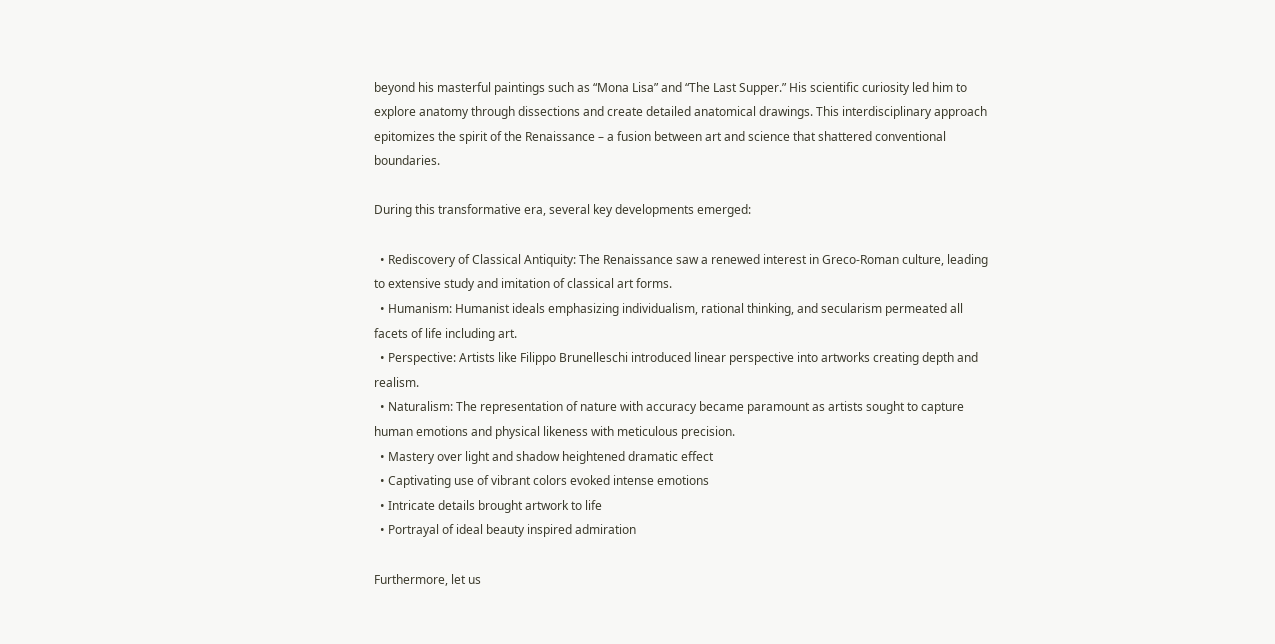beyond his masterful paintings such as “Mona Lisa” and “The Last Supper.” His scientific curiosity led him to explore anatomy through dissections and create detailed anatomical drawings. This interdisciplinary approach epitomizes the spirit of the Renaissance – a fusion between art and science that shattered conventional boundaries.

During this transformative era, several key developments emerged:

  • Rediscovery of Classical Antiquity: The Renaissance saw a renewed interest in Greco-Roman culture, leading to extensive study and imitation of classical art forms.
  • Humanism: Humanist ideals emphasizing individualism, rational thinking, and secularism permeated all facets of life including art.
  • Perspective: Artists like Filippo Brunelleschi introduced linear perspective into artworks creating depth and realism.
  • Naturalism: The representation of nature with accuracy became paramount as artists sought to capture human emotions and physical likeness with meticulous precision.
  • Mastery over light and shadow heightened dramatic effect
  • Captivating use of vibrant colors evoked intense emotions
  • Intricate details brought artwork to life
  • Portrayal of ideal beauty inspired admiration

Furthermore, let us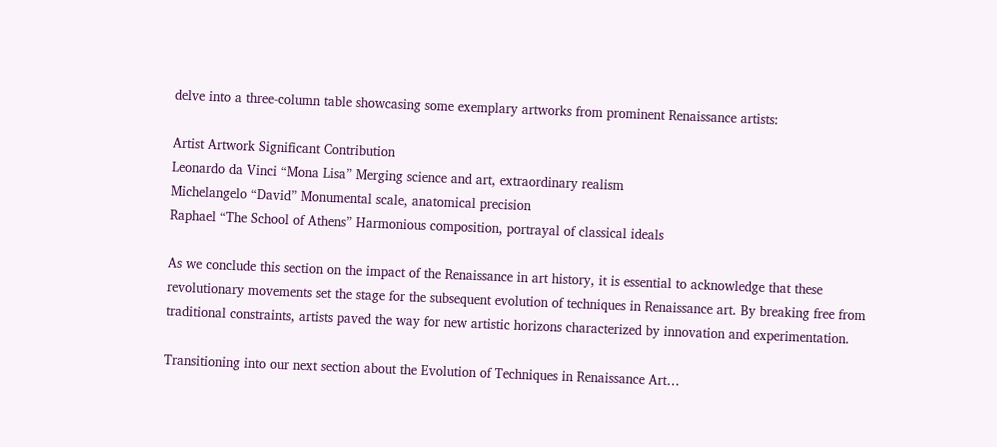delve into a three-column table showcasing some exemplary artworks from prominent Renaissance artists:

Artist Artwork Significant Contribution
Leonardo da Vinci “Mona Lisa” Merging science and art, extraordinary realism
Michelangelo “David” Monumental scale, anatomical precision
Raphael “The School of Athens” Harmonious composition, portrayal of classical ideals

As we conclude this section on the impact of the Renaissance in art history, it is essential to acknowledge that these revolutionary movements set the stage for the subsequent evolution of techniques in Renaissance art. By breaking free from traditional constraints, artists paved the way for new artistic horizons characterized by innovation and experimentation.

Transitioning into our next section about the Evolution of Techniques in Renaissance Art…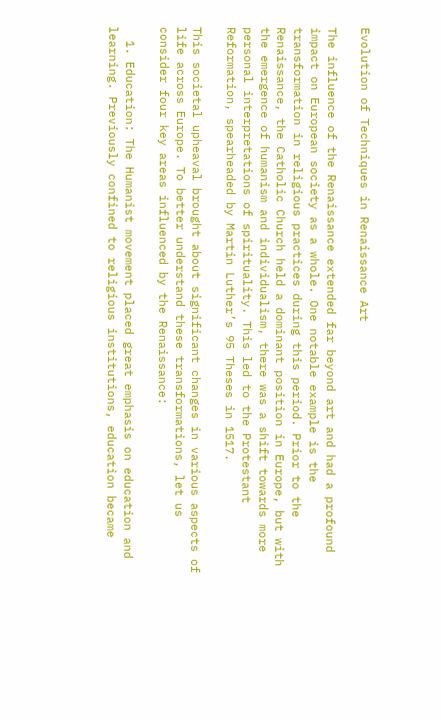Evolution of Techniques in Renaissance Art

The influence of the Renaissance extended far beyond art and had a profound impact on European society as a whole. One notable example is the transformation in religious practices during this period. Prior to the Renaissance, the Catholic Church held a dominant position in Europe, but with the emergence of humanism and individualism, there was a shift towards more personal interpretations of spirituality. This led to the Protestant Reformation, spearheaded by Martin Luther’s 95 Theses in 1517.

This societal upheaval brought about significant changes in various aspects of life across Europe. To better understand these transformations, let us consider four key areas influenced by the Renaissance:

  1. Education: The Humanist movement placed great emphasis on education and learning. Previously confined to religious institutions, education became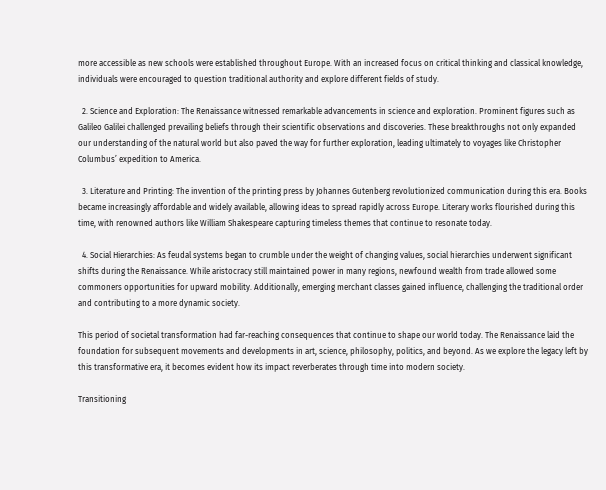more accessible as new schools were established throughout Europe. With an increased focus on critical thinking and classical knowledge, individuals were encouraged to question traditional authority and explore different fields of study.

  2. Science and Exploration: The Renaissance witnessed remarkable advancements in science and exploration. Prominent figures such as Galileo Galilei challenged prevailing beliefs through their scientific observations and discoveries. These breakthroughs not only expanded our understanding of the natural world but also paved the way for further exploration, leading ultimately to voyages like Christopher Columbus’ expedition to America.

  3. Literature and Printing: The invention of the printing press by Johannes Gutenberg revolutionized communication during this era. Books became increasingly affordable and widely available, allowing ideas to spread rapidly across Europe. Literary works flourished during this time, with renowned authors like William Shakespeare capturing timeless themes that continue to resonate today.

  4. Social Hierarchies: As feudal systems began to crumble under the weight of changing values, social hierarchies underwent significant shifts during the Renaissance. While aristocracy still maintained power in many regions, newfound wealth from trade allowed some commoners opportunities for upward mobility. Additionally, emerging merchant classes gained influence, challenging the traditional order and contributing to a more dynamic society.

This period of societal transformation had far-reaching consequences that continue to shape our world today. The Renaissance laid the foundation for subsequent movements and developments in art, science, philosophy, politics, and beyond. As we explore the legacy left by this transformative era, it becomes evident how its impact reverberates through time into modern society.

Transitioning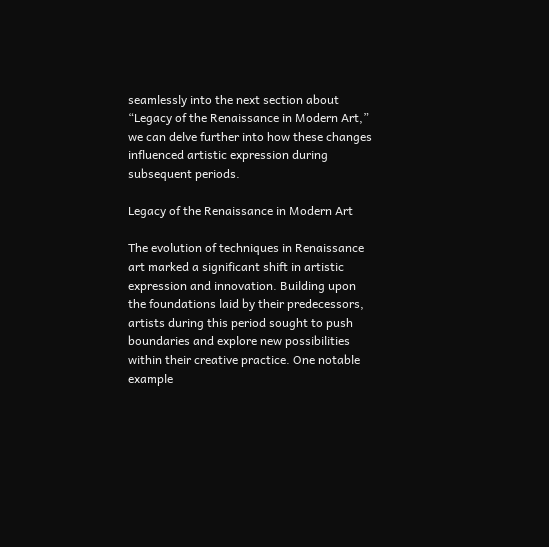seamlessly into the next section about “Legacy of the Renaissance in Modern Art,” we can delve further into how these changes influenced artistic expression during subsequent periods.

Legacy of the Renaissance in Modern Art

The evolution of techniques in Renaissance art marked a significant shift in artistic expression and innovation. Building upon the foundations laid by their predecessors, artists during this period sought to push boundaries and explore new possibilities within their creative practice. One notable example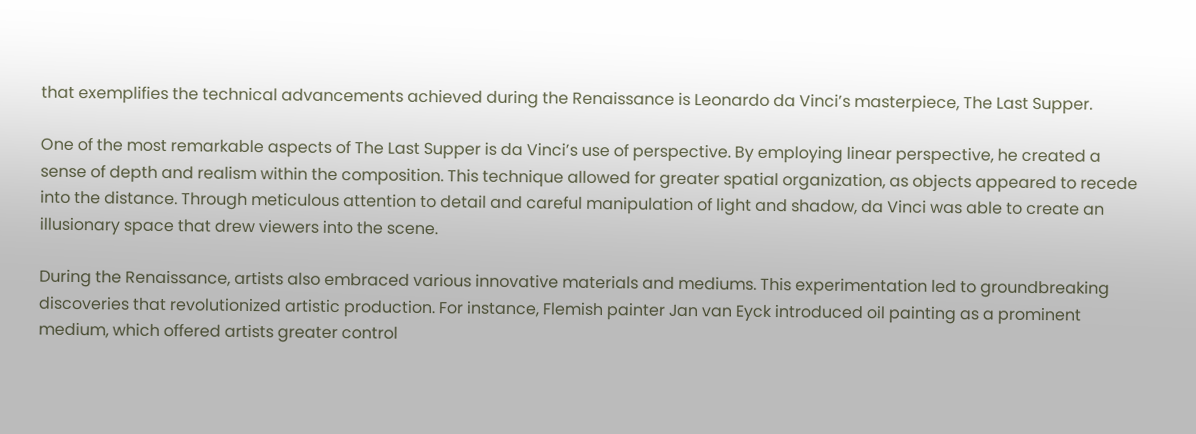that exemplifies the technical advancements achieved during the Renaissance is Leonardo da Vinci’s masterpiece, The Last Supper.

One of the most remarkable aspects of The Last Supper is da Vinci’s use of perspective. By employing linear perspective, he created a sense of depth and realism within the composition. This technique allowed for greater spatial organization, as objects appeared to recede into the distance. Through meticulous attention to detail and careful manipulation of light and shadow, da Vinci was able to create an illusionary space that drew viewers into the scene.

During the Renaissance, artists also embraced various innovative materials and mediums. This experimentation led to groundbreaking discoveries that revolutionized artistic production. For instance, Flemish painter Jan van Eyck introduced oil painting as a prominent medium, which offered artists greater control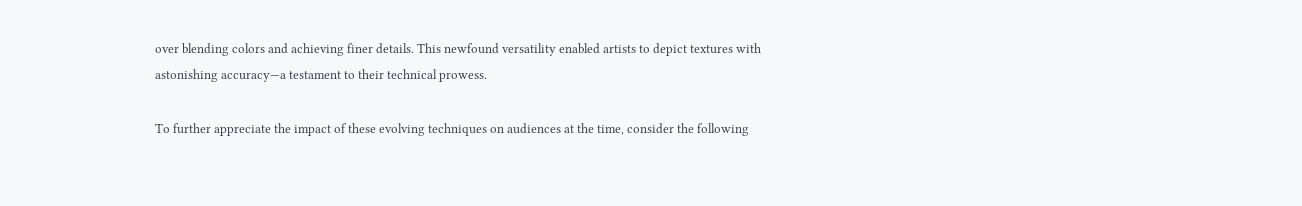over blending colors and achieving finer details. This newfound versatility enabled artists to depict textures with astonishing accuracy—a testament to their technical prowess.

To further appreciate the impact of these evolving techniques on audiences at the time, consider the following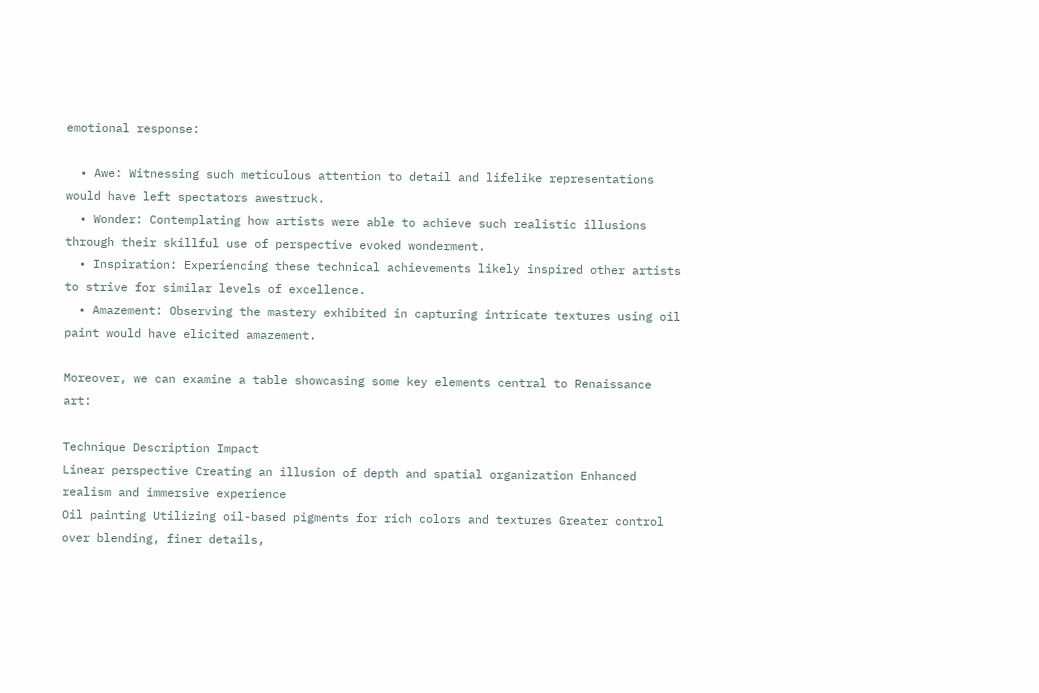emotional response:

  • Awe: Witnessing such meticulous attention to detail and lifelike representations would have left spectators awestruck.
  • Wonder: Contemplating how artists were able to achieve such realistic illusions through their skillful use of perspective evoked wonderment.
  • Inspiration: Experiencing these technical achievements likely inspired other artists to strive for similar levels of excellence.
  • Amazement: Observing the mastery exhibited in capturing intricate textures using oil paint would have elicited amazement.

Moreover, we can examine a table showcasing some key elements central to Renaissance art:

Technique Description Impact
Linear perspective Creating an illusion of depth and spatial organization Enhanced realism and immersive experience
Oil painting Utilizing oil-based pigments for rich colors and textures Greater control over blending, finer details,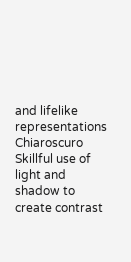and lifelike representations
Chiaroscuro Skillful use of light and shadow to create contrast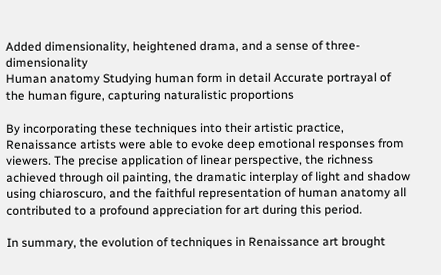Added dimensionality, heightened drama, and a sense of three-dimensionality
Human anatomy Studying human form in detail Accurate portrayal of the human figure, capturing naturalistic proportions

By incorporating these techniques into their artistic practice, Renaissance artists were able to evoke deep emotional responses from viewers. The precise application of linear perspective, the richness achieved through oil painting, the dramatic interplay of light and shadow using chiaroscuro, and the faithful representation of human anatomy all contributed to a profound appreciation for art during this period.

In summary, the evolution of techniques in Renaissance art brought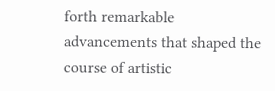forth remarkable advancements that shaped the course of artistic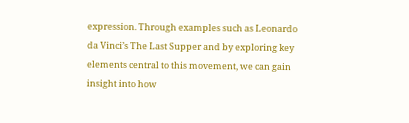expression. Through examples such as Leonardo da Vinci’s The Last Supper and by exploring key elements central to this movement, we can gain insight into how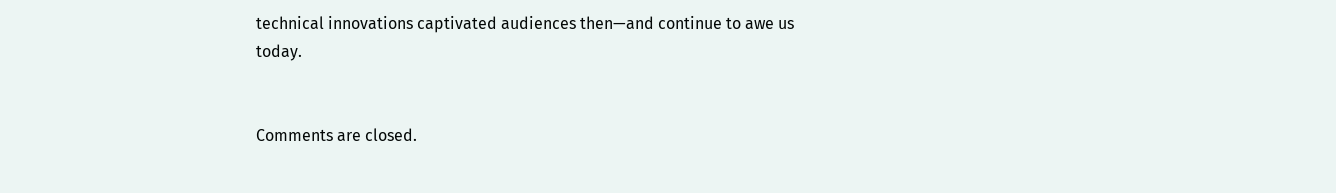technical innovations captivated audiences then—and continue to awe us today.


Comments are closed.